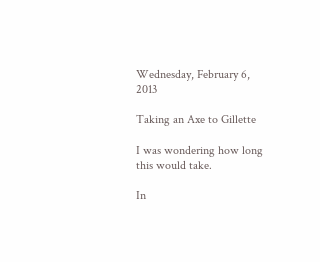Wednesday, February 6, 2013

Taking an Axe to Gillette

I was wondering how long this would take.

In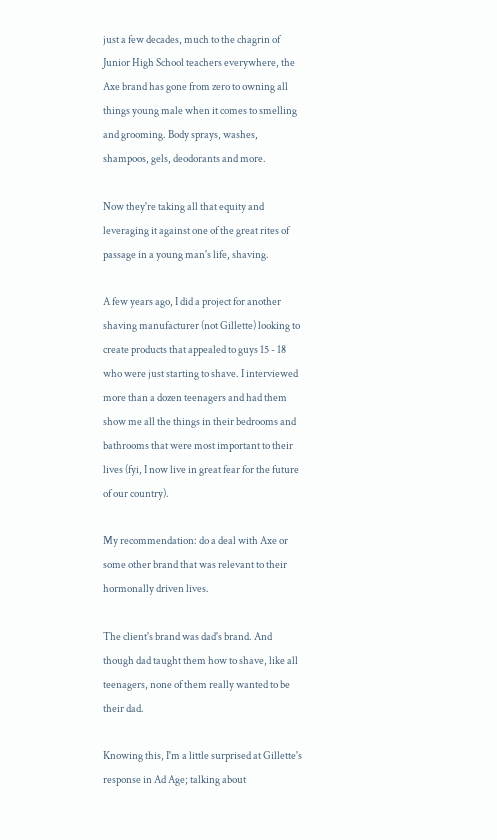just a few decades, much to the chagrin of Junior High School teachers everywhere, the Axe brand has gone from zero to owning all things young male when it comes to smelling and grooming. Body sprays, washes, shampoos, gels, deodorants and more.

Now they're taking all that equity and leveraging it against one of the great rites of passage in a young man's life, shaving.

A few years ago, I did a project for another shaving manufacturer (not Gillette) looking to create products that appealed to guys 15 - 18 who were just starting to shave. I interviewed more than a dozen teenagers and had them show me all the things in their bedrooms and bathrooms that were most important to their lives (fyi, I now live in great fear for the future of our country).

My recommendation: do a deal with Axe or some other brand that was relevant to their hormonally driven lives.

The client's brand was dad's brand. And though dad taught them how to shave, like all teenagers, none of them really wanted to be their dad.

Knowing this, I'm a little surprised at Gillette's response in Ad Age; talking about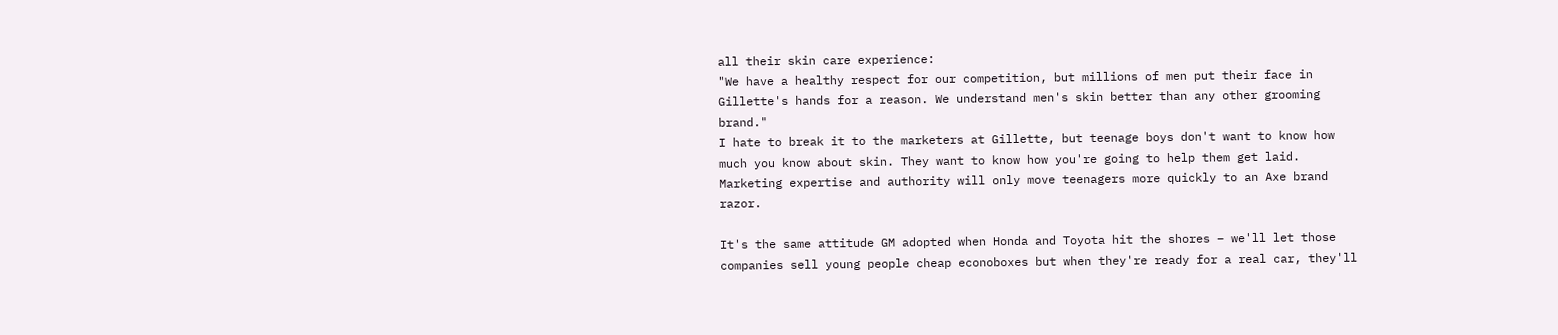all their skin care experience:
"We have a healthy respect for our competition, but millions of men put their face in Gillette's hands for a reason. We understand men's skin better than any other grooming brand."
I hate to break it to the marketers at Gillette, but teenage boys don't want to know how much you know about skin. They want to know how you're going to help them get laid. Marketing expertise and authority will only move teenagers more quickly to an Axe brand razor.

It's the same attitude GM adopted when Honda and Toyota hit the shores – we'll let those companies sell young people cheap econoboxes but when they're ready for a real car, they'll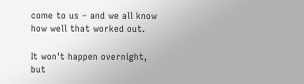come to us – and we all know how well that worked out.

It won't happen overnight, but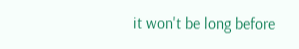it won't be long before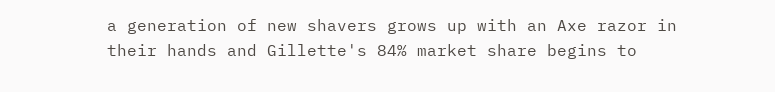a generation of new shavers grows up with an Axe razor in their hands and Gillette's 84% market share begins to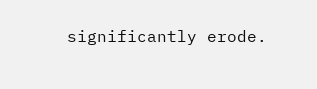significantly erode.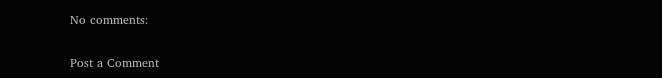No comments:

Post a Comment